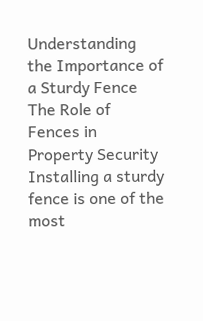Understanding the Importance of a Sturdy Fence The Role of Fences in Property Security Installing a sturdy fence is one of the most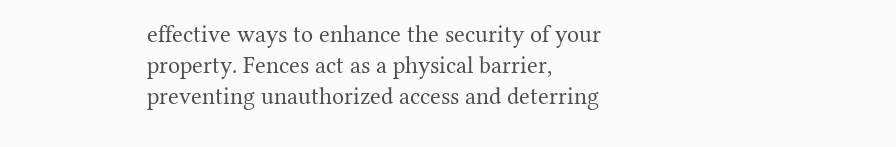effective ways to enhance the security of your property. Fences act as a physical barrier, preventing unauthorized access and deterring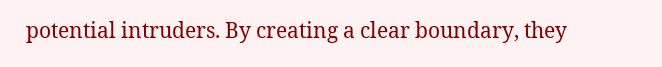potential intruders. By creating a clear boundary, they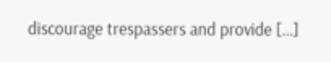discourage trespassers and provide […]